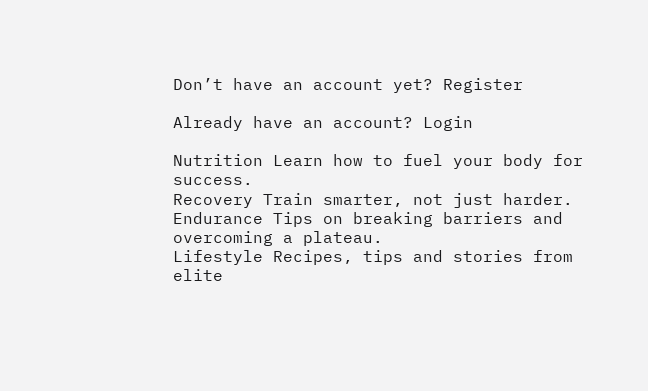Don’t have an account yet? Register

Already have an account? Login

Nutrition Learn how to fuel your body for success.
Recovery Train smarter, not just harder.
Endurance Tips on breaking barriers and overcoming a plateau.
Lifestyle Recipes, tips and stories from elite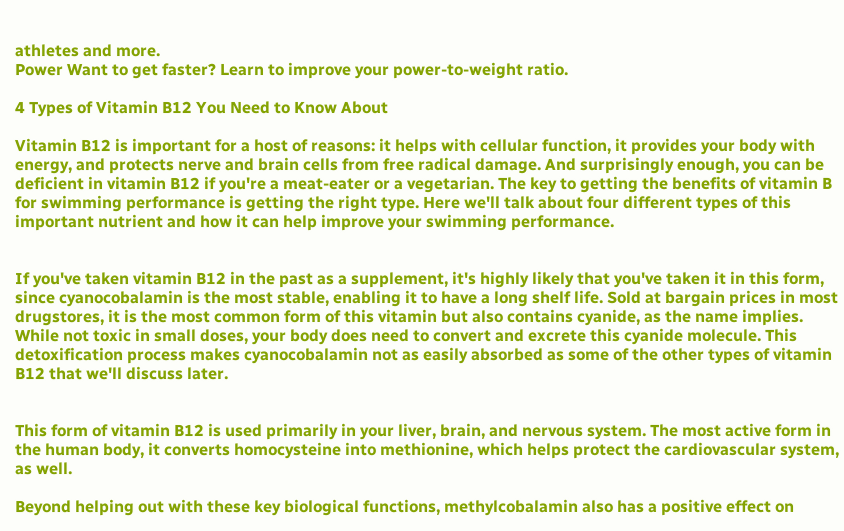athletes and more.
Power Want to get faster? Learn to improve your power-to-weight ratio.

4 Types of Vitamin B12 You Need to Know About

Vitamin B12 is important for a host of reasons: it helps with cellular function, it provides your body with energy, and protects nerve and brain cells from free radical damage. And surprisingly enough, you can be deficient in vitamin B12 if you're a meat-eater or a vegetarian. The key to getting the benefits of vitamin B for swimming performance is getting the right type. Here we'll talk about four different types of this important nutrient and how it can help improve your swimming performance.


If you've taken vitamin B12 in the past as a supplement, it's highly likely that you've taken it in this form, since cyanocobalamin is the most stable, enabling it to have a long shelf life. Sold at bargain prices in most drugstores, it is the most common form of this vitamin but also contains cyanide, as the name implies. While not toxic in small doses, your body does need to convert and excrete this cyanide molecule. This detoxification process makes cyanocobalamin not as easily absorbed as some of the other types of vitamin B12 that we'll discuss later.


This form of vitamin B12 is used primarily in your liver, brain, and nervous system. The most active form in the human body, it converts homocysteine into methionine, which helps protect the cardiovascular system, as well.

Beyond helping out with these key biological functions, methylcobalamin also has a positive effect on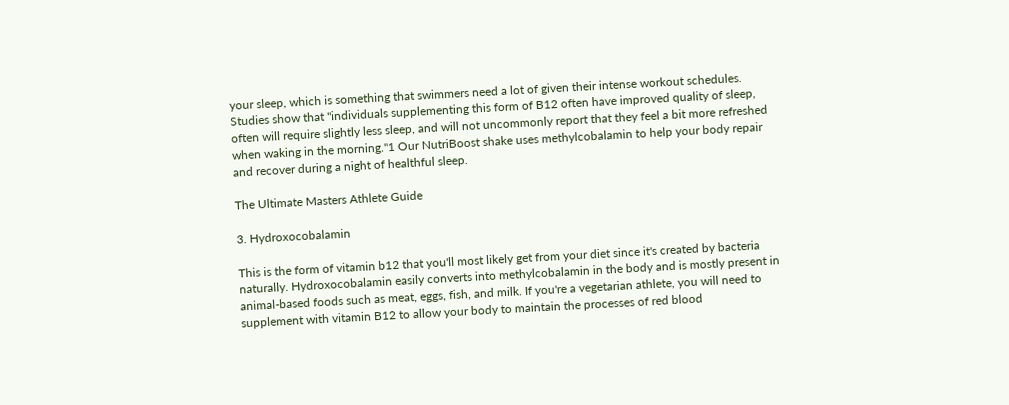your sleep, which is something that swimmers need a lot of given their intense workout schedules. Studies show that "individuals supplementing this form of B12 often have improved quality of sleep, often will require slightly less sleep, and will not uncommonly report that they feel a bit more refreshed when waking in the morning."1 Our NutriBoost shake uses methylcobalamin to help your body repair and recover during a night of healthful sleep.

The Ultimate Masters Athlete Guide

3. Hydroxocobalamin

This is the form of vitamin b12 that you'll most likely get from your diet since it's created by bacteria naturally. Hydroxocobalamin easily converts into methylcobalamin in the body and is mostly present in animal-based foods such as meat, eggs, fish, and milk. If you're a vegetarian athlete, you will need to supplement with vitamin B12 to allow your body to maintain the processes of red blood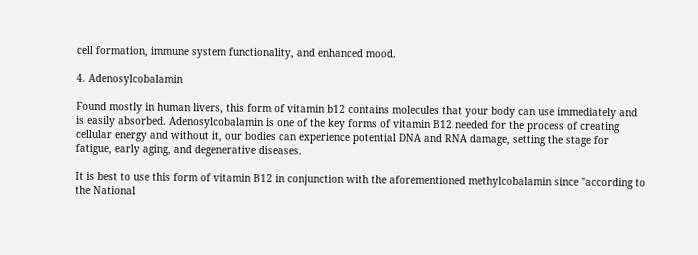cell formation, immune system functionality, and enhanced mood.

4. Adenosylcobalamin

Found mostly in human livers, this form of vitamin b12 contains molecules that your body can use immediately and is easily absorbed. Adenosylcobalamin is one of the key forms of vitamin B12 needed for the process of creating cellular energy and without it, our bodies can experience potential DNA and RNA damage, setting the stage for fatigue, early aging, and degenerative diseases.

It is best to use this form of vitamin B12 in conjunction with the aforementioned methylcobalamin since "according to the National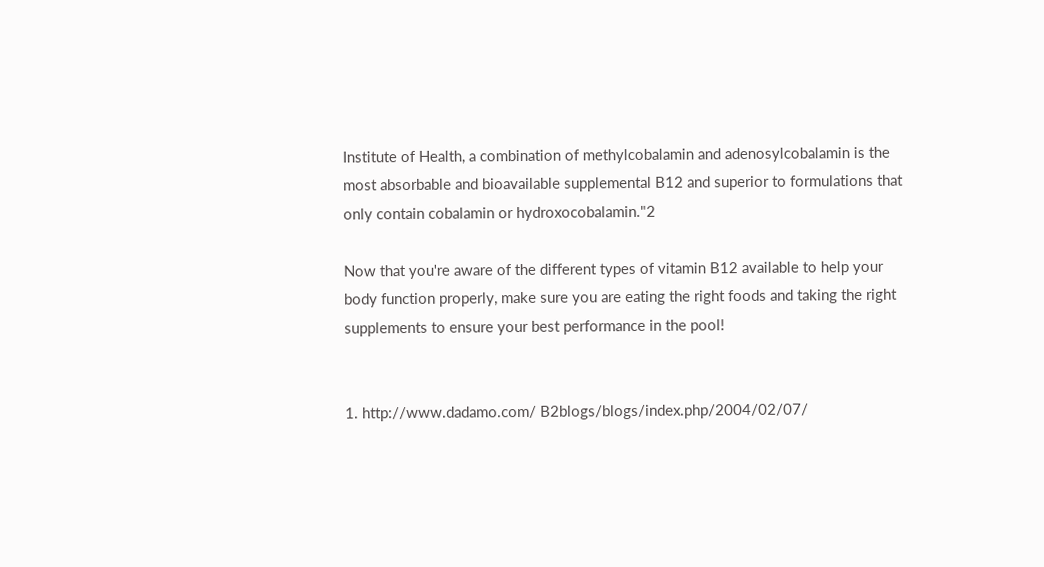Institute of Health, a combination of methylcobalamin and adenosylcobalamin is the most absorbable and bioavailable supplemental B12 and superior to formulations that only contain cobalamin or hydroxocobalamin."2

Now that you're aware of the different types of vitamin B12 available to help your body function properly, make sure you are eating the right foods and taking the right supplements to ensure your best performance in the pool!


1. http://www.dadamo.com/ B2blogs/blogs/index.php/2004/02/07/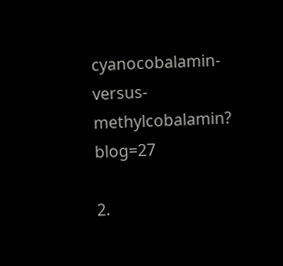cyanocobalamin-versus-methylcobalamin? blog=27

2.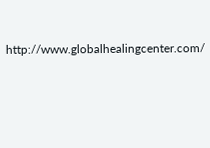http://www.globalhealingcenter.com/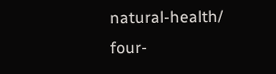natural-health/ four-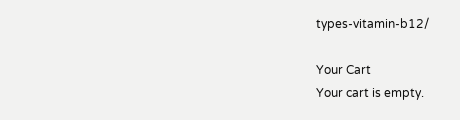types-vitamin-b12/

Your Cart
Your cart is empty.